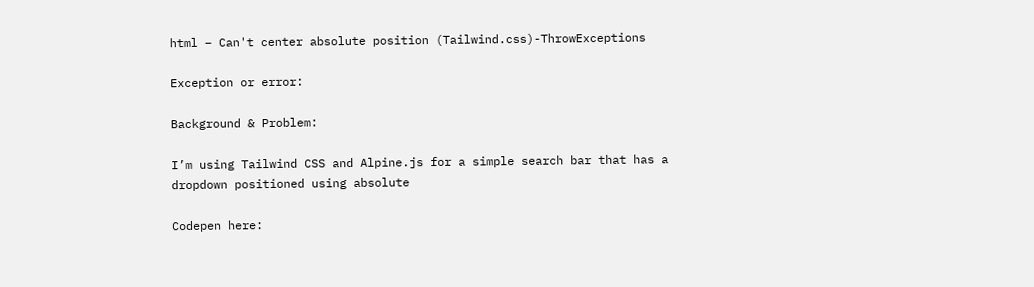html – Can't center absolute position (Tailwind.css)-ThrowExceptions

Exception or error:

Background & Problem:

I’m using Tailwind CSS and Alpine.js for a simple search bar that has a dropdown positioned using absolute

Codepen here: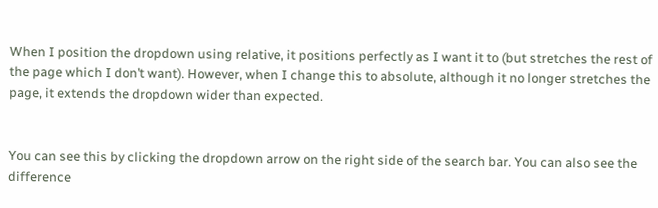When I position the dropdown using relative, it positions perfectly as I want it to (but stretches the rest of the page which I don’t want). However, when I change this to absolute, although it no longer stretches the page, it extends the dropdown wider than expected.


You can see this by clicking the dropdown arrow on the right side of the search bar. You can also see the difference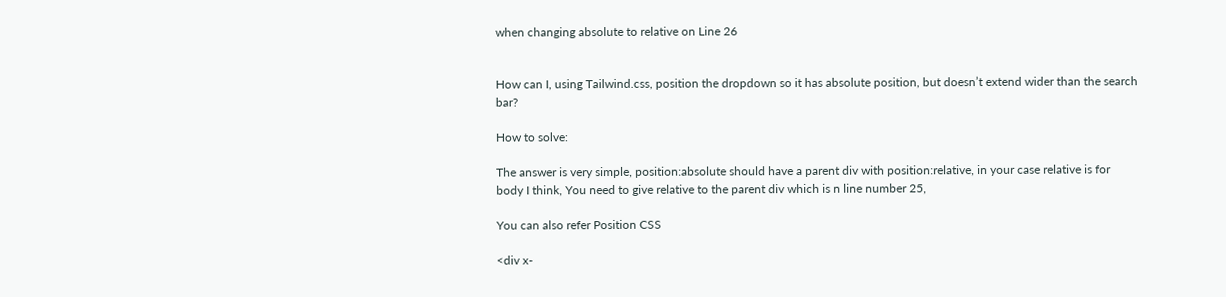when changing absolute to relative on Line 26


How can I, using Tailwind.css, position the dropdown so it has absolute position, but doesn’t extend wider than the search bar?

How to solve:

The answer is very simple, position:absolute should have a parent div with position:relative, in your case relative is for body I think, You need to give relative to the parent div which is n line number 25,

You can also refer Position CSS

<div x-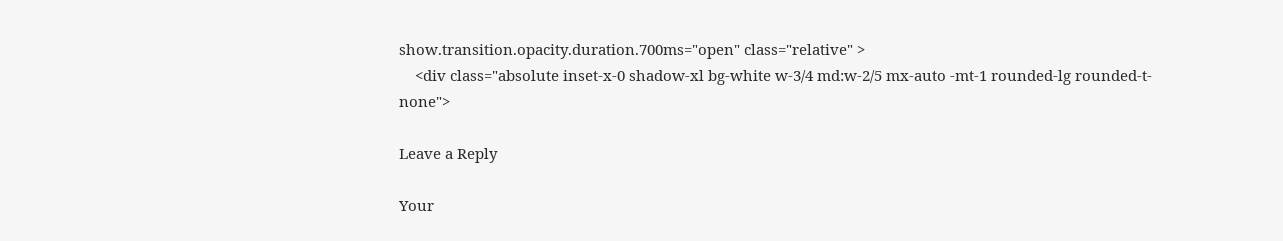show.transition.opacity.duration.700ms="open" class="relative" >
    <div class="absolute inset-x-0 shadow-xl bg-white w-3/4 md:w-2/5 mx-auto -mt-1 rounded-lg rounded-t-none">

Leave a Reply

Your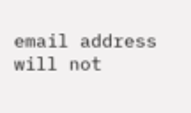email address will not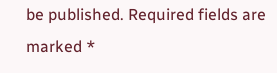be published. Required fields are marked *